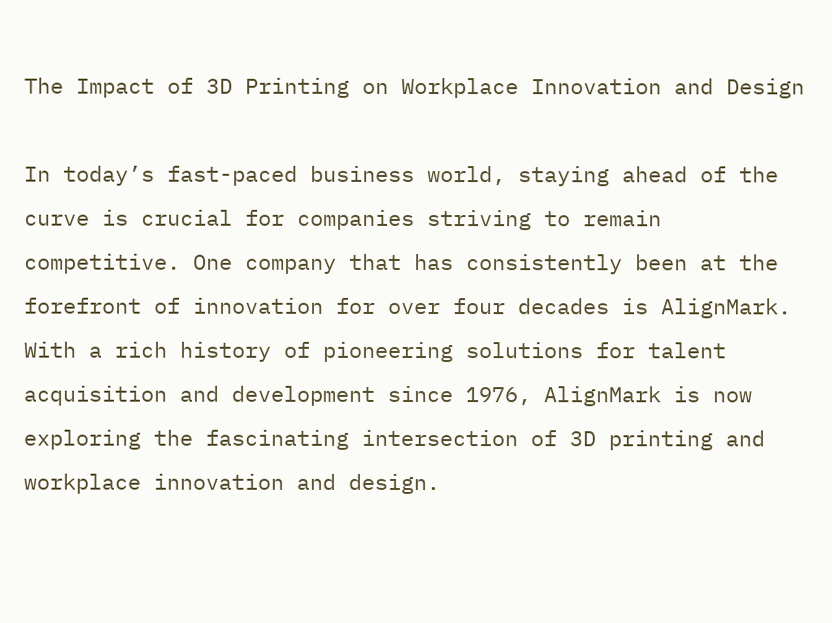The Impact of 3D Printing on Workplace Innovation and Design

In today’s fast-paced business world, staying ahead of the curve is crucial for companies striving to remain competitive. One company that has consistently been at the forefront of innovation for over four decades is AlignMark. With a rich history of pioneering solutions for talent acquisition and development since 1976, AlignMark is now exploring the fascinating intersection of 3D printing and workplace innovation and design.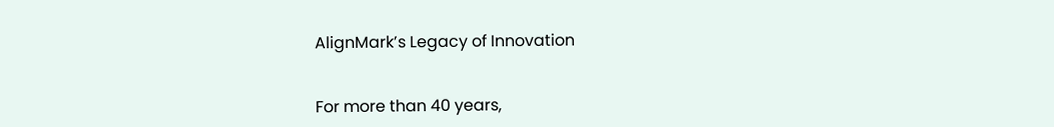AlignMark’s Legacy of Innovation


For more than 40 years,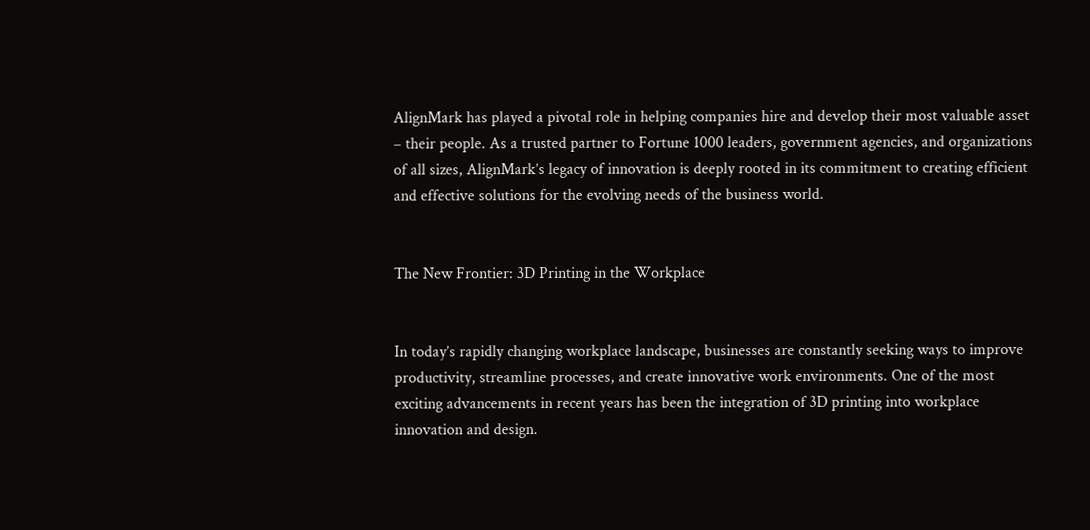AlignMark has played a pivotal role in helping companies hire and develop their most valuable asset – their people. As a trusted partner to Fortune 1000 leaders, government agencies, and organizations of all sizes, AlignMark’s legacy of innovation is deeply rooted in its commitment to creating efficient and effective solutions for the evolving needs of the business world.


The New Frontier: 3D Printing in the Workplace


In today’s rapidly changing workplace landscape, businesses are constantly seeking ways to improve productivity, streamline processes, and create innovative work environments. One of the most exciting advancements in recent years has been the integration of 3D printing into workplace innovation and design.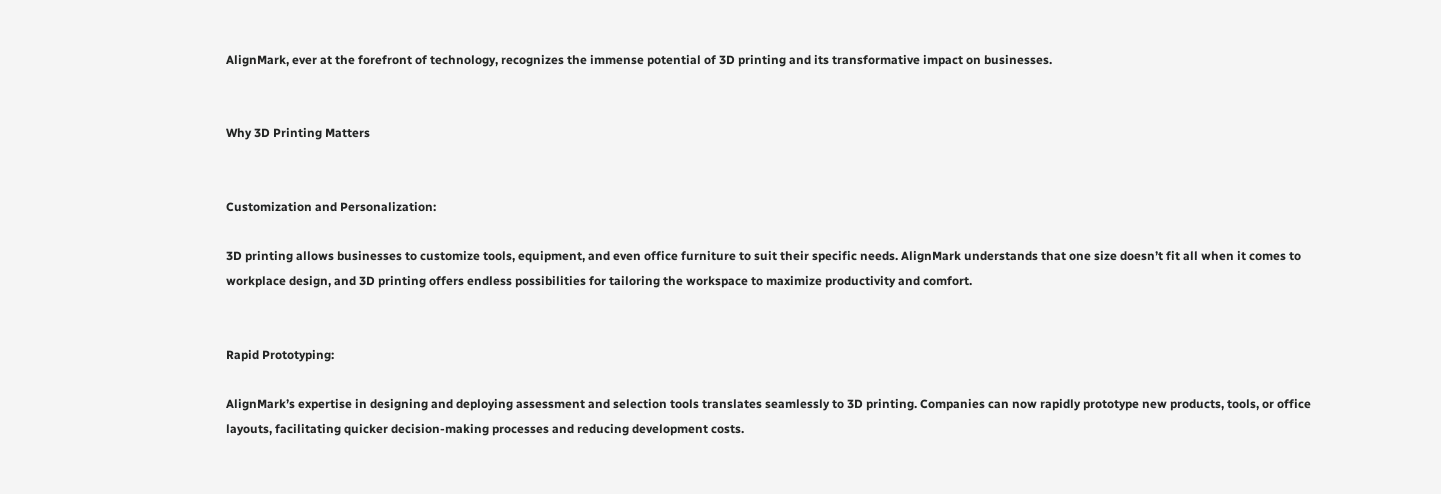AlignMark, ever at the forefront of technology, recognizes the immense potential of 3D printing and its transformative impact on businesses.


Why 3D Printing Matters


Customization and Personalization:

3D printing allows businesses to customize tools, equipment, and even office furniture to suit their specific needs. AlignMark understands that one size doesn’t fit all when it comes to workplace design, and 3D printing offers endless possibilities for tailoring the workspace to maximize productivity and comfort.


Rapid Prototyping:

AlignMark’s expertise in designing and deploying assessment and selection tools translates seamlessly to 3D printing. Companies can now rapidly prototype new products, tools, or office layouts, facilitating quicker decision-making processes and reducing development costs.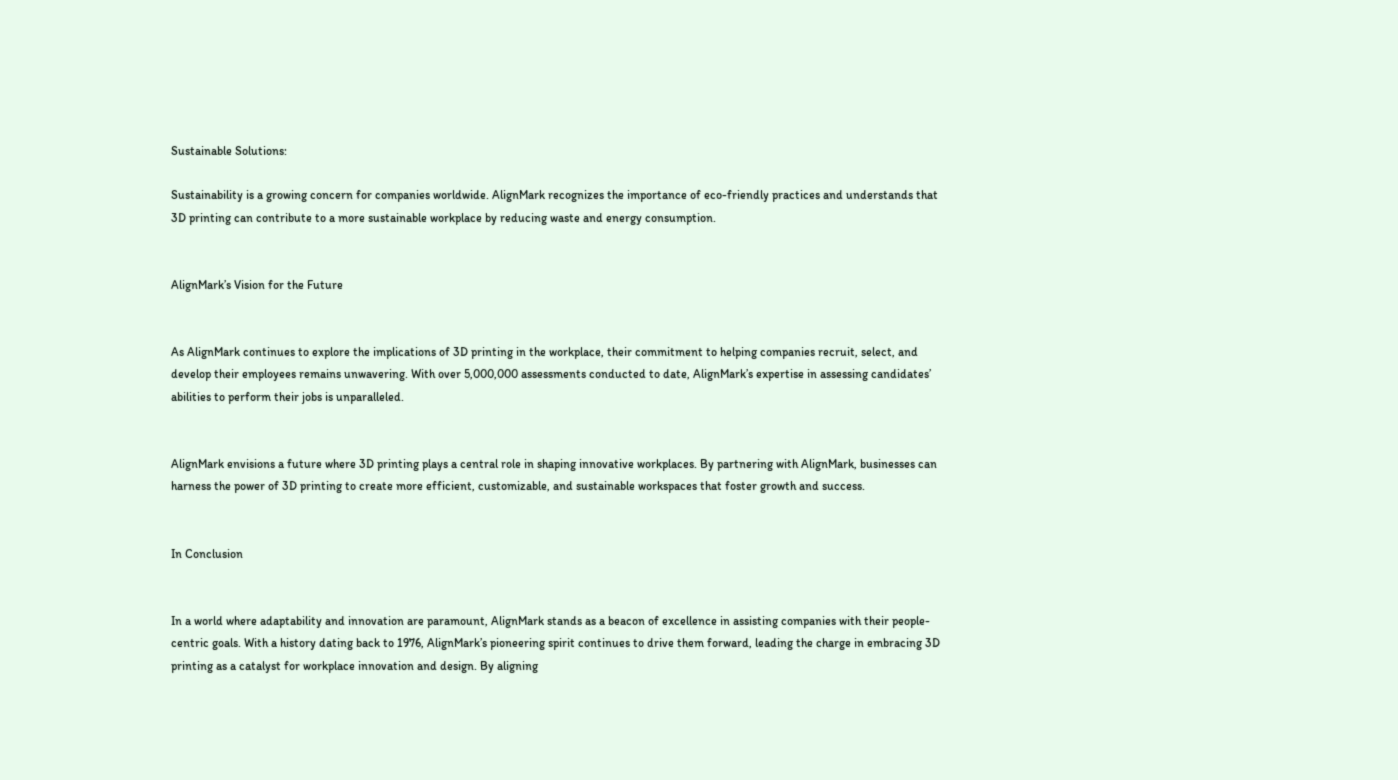Sustainable Solutions:

Sustainability is a growing concern for companies worldwide. AlignMark recognizes the importance of eco-friendly practices and understands that 3D printing can contribute to a more sustainable workplace by reducing waste and energy consumption.


AlignMark’s Vision for the Future


As AlignMark continues to explore the implications of 3D printing in the workplace, their commitment to helping companies recruit, select, and develop their employees remains unwavering. With over 5,000,000 assessments conducted to date, AlignMark’s expertise in assessing candidates’ abilities to perform their jobs is unparalleled.


AlignMark envisions a future where 3D printing plays a central role in shaping innovative workplaces. By partnering with AlignMark, businesses can harness the power of 3D printing to create more efficient, customizable, and sustainable workspaces that foster growth and success.


In Conclusion


In a world where adaptability and innovation are paramount, AlignMark stands as a beacon of excellence in assisting companies with their people-centric goals. With a history dating back to 1976, AlignMark’s pioneering spirit continues to drive them forward, leading the charge in embracing 3D printing as a catalyst for workplace innovation and design. By aligning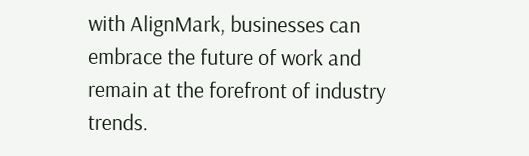with AlignMark, businesses can embrace the future of work and remain at the forefront of industry trends.